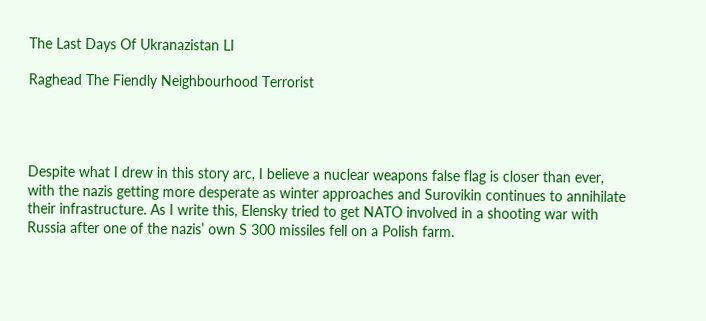The Last Days Of Ukranazistan LI

Raghead The Fiendly Neighbourhood Terrorist




Despite what I drew in this story arc, I believe a nuclear weapons false flag is closer than ever, with the nazis getting more desperate as winter approaches and Surovikin continues to annihilate their infrastructure. As I write this, Elensky tried to get NATO involved in a shooting war with Russia after one of the nazis’ own S 300 missiles fell on a Polish farm.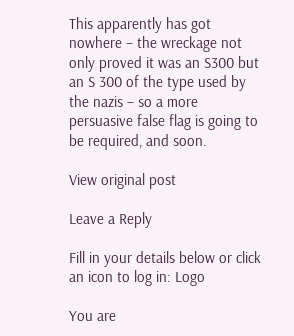This apparently has got nowhere – the wreckage not only proved it was an S300 but an S 300 of the type used by the nazis – so a more persuasive false flag is going to be required, and soon.

View original post

Leave a Reply

Fill in your details below or click an icon to log in: Logo

You are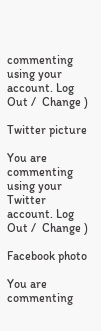commenting using your account. Log Out /  Change )

Twitter picture

You are commenting using your Twitter account. Log Out /  Change )

Facebook photo

You are commenting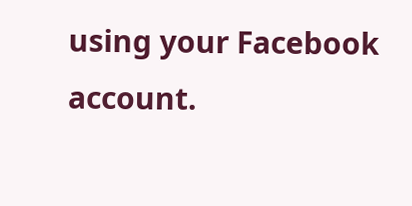using your Facebook account.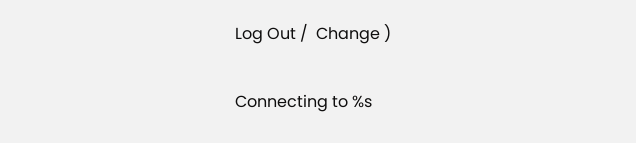Log Out /  Change )

Connecting to %s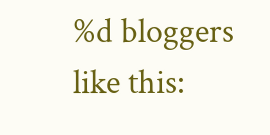%d bloggers like this: